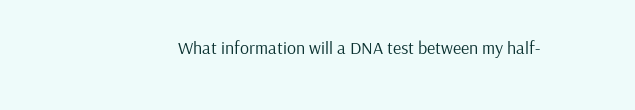What information will a DNA test between my half-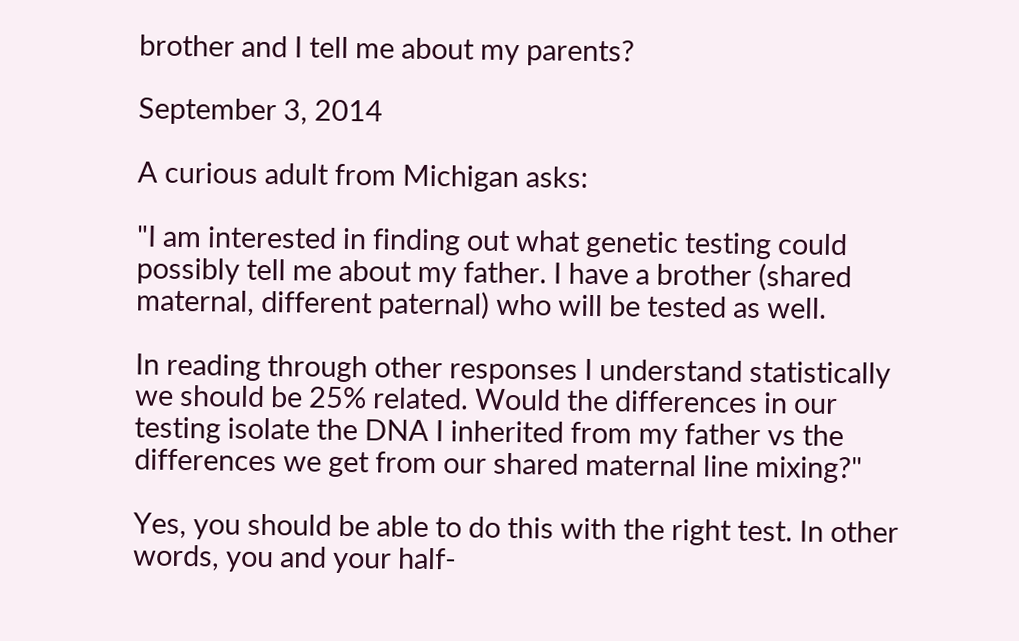brother and I tell me about my parents?

September 3, 2014

A curious adult from Michigan asks:

"I am interested in finding out what genetic testing could possibly tell me about my father. I have a brother (shared maternal, different paternal) who will be tested as well.

In reading through other responses I understand statistically we should be 25% related. Would the differences in our testing isolate the DNA I inherited from my father vs the differences we get from our shared maternal line mixing?"

Yes, you should be able to do this with the right test. In other words, you and your half-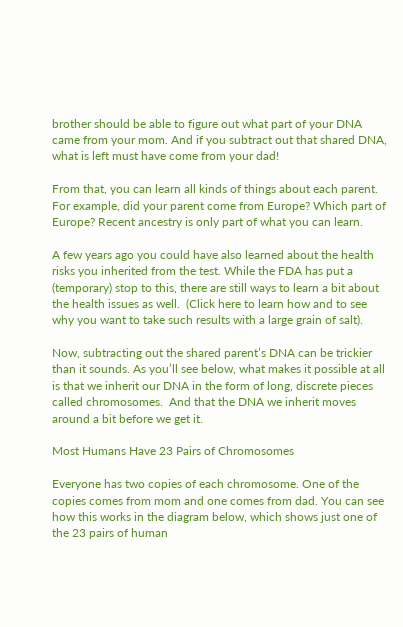brother should be able to figure out what part of your DNA came from your mom. And if you subtract out that shared DNA, what is left must have come from your dad!

From that, you can learn all kinds of things about each parent. For example, did your parent come from Europe? Which part of Europe? Recent ancestry is only part of what you can learn.

A few years ago you could have also learned about the health risks you inherited from the test. While the FDA has put a (temporary) stop to this, there are still ways to learn a bit about the health issues as well.  (Click here to learn how and to see why you want to take such results with a large grain of salt).

Now, subtracting out the shared parent’s DNA can be trickier than it sounds. As you’ll see below, what makes it possible at all is that we inherit our DNA in the form of long, discrete pieces called chromosomes.  And that the DNA we inherit moves around a bit before we get it.

Most Humans Have 23 Pairs of Chromosomes

Everyone has two copies of each chromosome. One of the copies comes from mom and one comes from dad. You can see how this works in the diagram below, which shows just one of the 23 pairs of human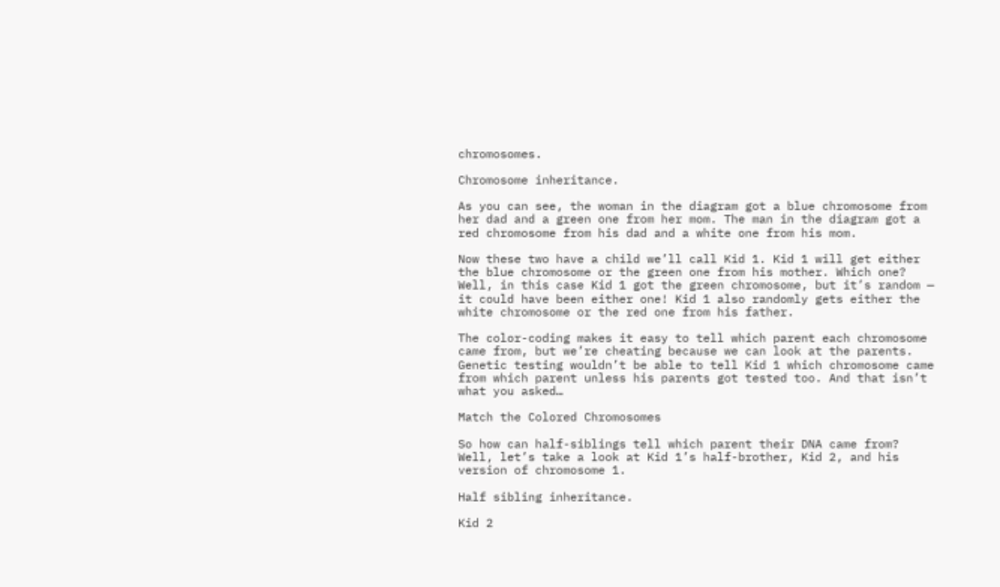chromosomes.

Chromosome inheritance.

As you can see, the woman in the diagram got a blue chromosome from her dad and a green one from her mom. The man in the diagram got a red chromosome from his dad and a white one from his mom.

Now these two have a child we’ll call Kid 1. Kid 1 will get either the blue chromosome or the green one from his mother. Which one? Well, in this case Kid 1 got the green chromosome, but it’s random — it could have been either one! Kid 1 also randomly gets either the white chromosome or the red one from his father.

The color-coding makes it easy to tell which parent each chromosome came from, but we’re cheating because we can look at the parents.  Genetic testing wouldn’t be able to tell Kid 1 which chromosome came from which parent unless his parents got tested too. And that isn’t what you asked…

Match the Colored Chromosomes

So how can half-siblings tell which parent their DNA came from? Well, let’s take a look at Kid 1’s half-brother, Kid 2, and his version of chromosome 1.

Half sibling inheritance.

Kid 2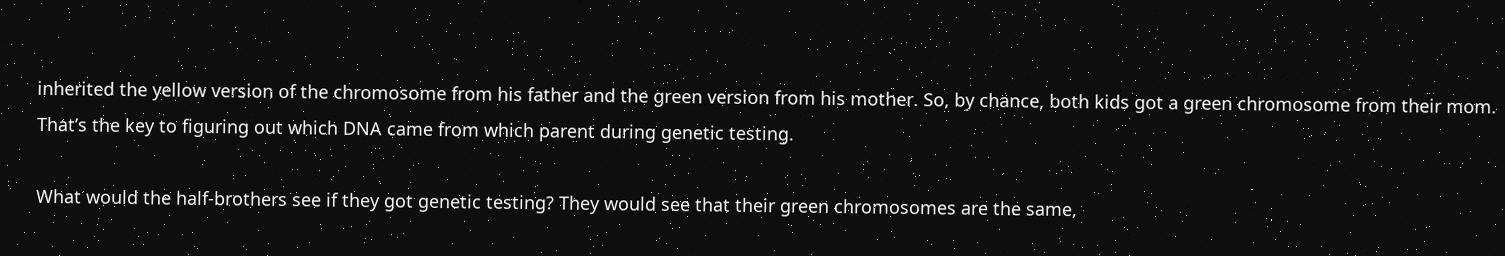inherited the yellow version of the chromosome from his father and the green version from his mother. So, by chance, both kids got a green chromosome from their mom. That’s the key to figuring out which DNA came from which parent during genetic testing.

What would the half-brothers see if they got genetic testing? They would see that their green chromosomes are the same,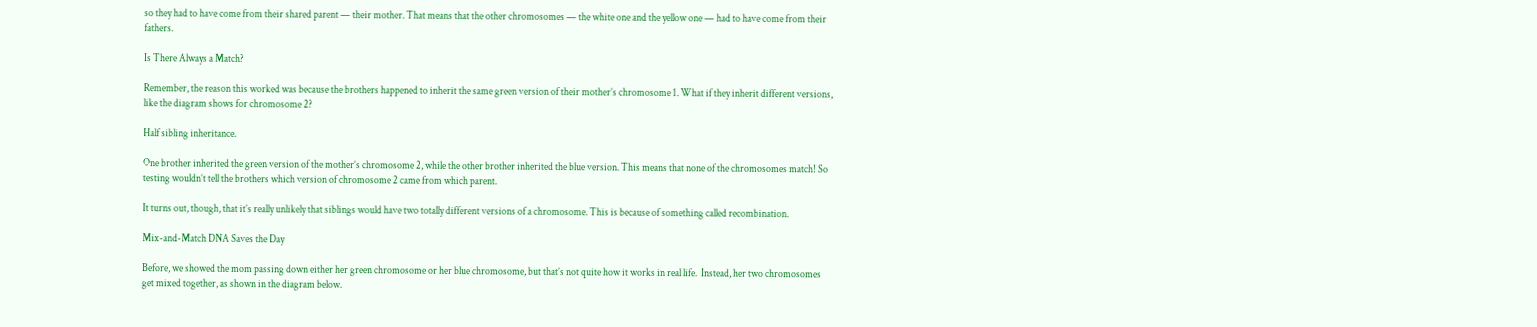so they had to have come from their shared parent — their mother. That means that the other chromosomes — the white one and the yellow one — had to have come from their fathers.

Is There Always a Match?

Remember, the reason this worked was because the brothers happened to inherit the same green version of their mother’s chromosome 1. What if they inherit different versions, like the diagram shows for chromosome 2?

Half sibling inheritance.

One brother inherited the green version of the mother’s chromosome 2, while the other brother inherited the blue version. This means that none of the chromosomes match! So testing wouldn’t tell the brothers which version of chromosome 2 came from which parent.

It turns out, though, that it’s really unlikely that siblings would have two totally different versions of a chromosome. This is because of something called recombination.

Mix-and-Match DNA Saves the Day

Before, we showed the mom passing down either her green chromosome or her blue chromosome, but that’s not quite how it works in real life.  Instead, her two chromosomes get mixed together, as shown in the diagram below.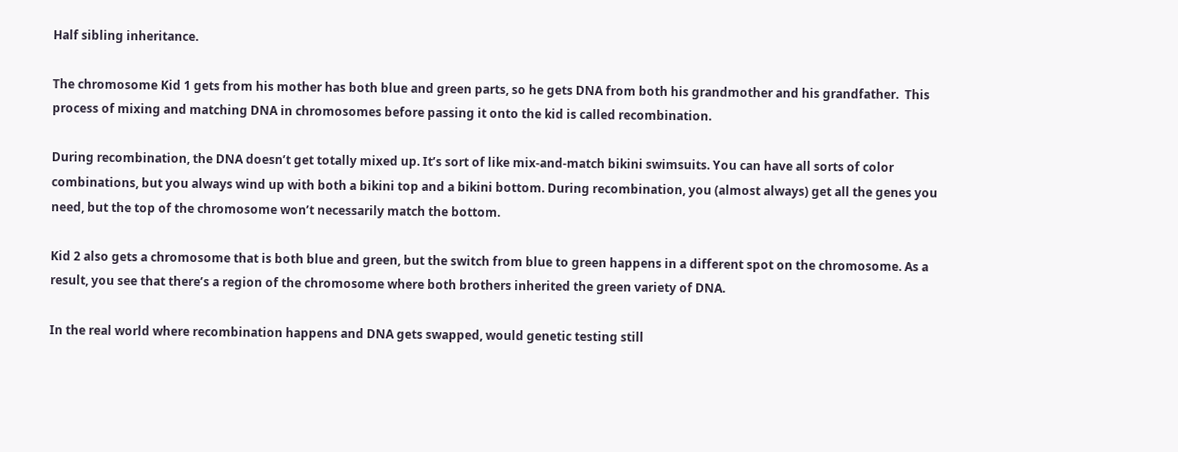Half sibling inheritance.

The chromosome Kid 1 gets from his mother has both blue and green parts, so he gets DNA from both his grandmother and his grandfather.  This process of mixing and matching DNA in chromosomes before passing it onto the kid is called recombination.

During recombination, the DNA doesn’t get totally mixed up. It’s sort of like mix-and-match bikini swimsuits. You can have all sorts of color combinations, but you always wind up with both a bikini top and a bikini bottom. During recombination, you (almost always) get all the genes you need, but the top of the chromosome won’t necessarily match the bottom.

Kid 2 also gets a chromosome that is both blue and green, but the switch from blue to green happens in a different spot on the chromosome. As a result, you see that there’s a region of the chromosome where both brothers inherited the green variety of DNA.

In the real world where recombination happens and DNA gets swapped, would genetic testing still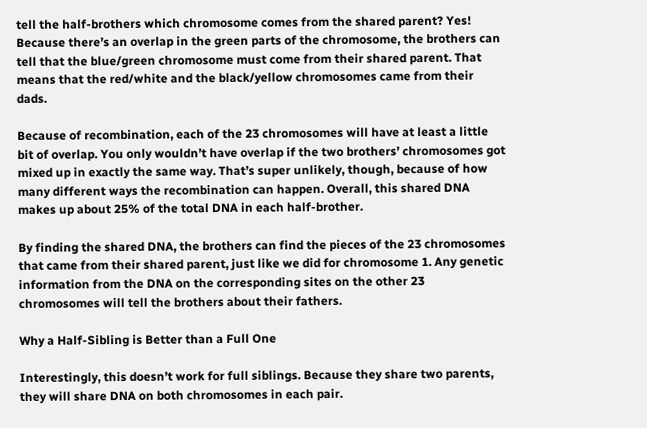tell the half-brothers which chromosome comes from the shared parent? Yes! Because there’s an overlap in the green parts of the chromosome, the brothers can tell that the blue/green chromosome must come from their shared parent. That means that the red/white and the black/yellow chromosomes came from their dads.

Because of recombination, each of the 23 chromosomes will have at least a little bit of overlap. You only wouldn’t have overlap if the two brothers’ chromosomes got mixed up in exactly the same way. That’s super unlikely, though, because of how many different ways the recombination can happen. Overall, this shared DNA makes up about 25% of the total DNA in each half-brother.

By finding the shared DNA, the brothers can find the pieces of the 23 chromosomes that came from their shared parent, just like we did for chromosome 1. Any genetic information from the DNA on the corresponding sites on the other 23 chromosomes will tell the brothers about their fathers.

Why a Half-Sibling is Better than a Full One

Interestingly, this doesn’t work for full siblings. Because they share two parents, they will share DNA on both chromosomes in each pair.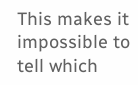This makes it impossible to tell which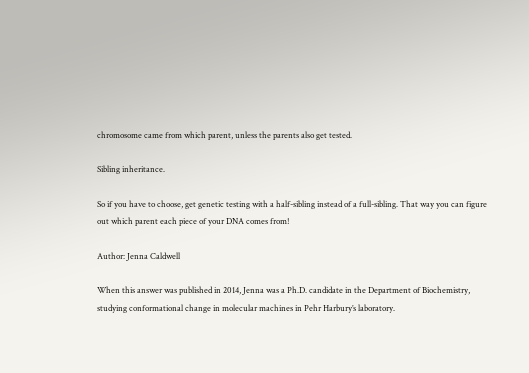chromosome came from which parent, unless the parents also get tested.

Sibling inheritance.

So if you have to choose, get genetic testing with a half-sibling instead of a full-sibling. That way you can figure out which parent each piece of your DNA comes from!

Author: Jenna Caldwell

When this answer was published in 2014, Jenna was a Ph.D. candidate in the Department of Biochemistry, studying conformational change in molecular machines in Pehr Harbury’s laboratory.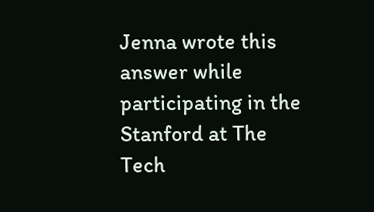Jenna wrote this answer while participating in the Stanford at The Tech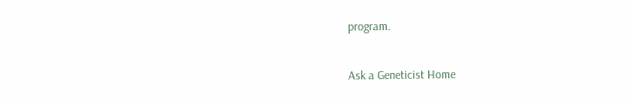program.

Ask a Geneticist Home